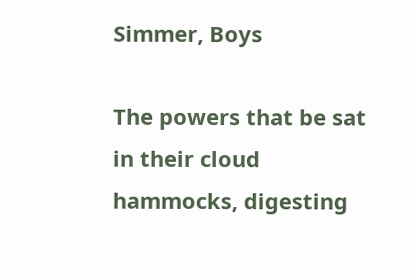Simmer, Boys

The powers that be sat in their cloud hammocks, digesting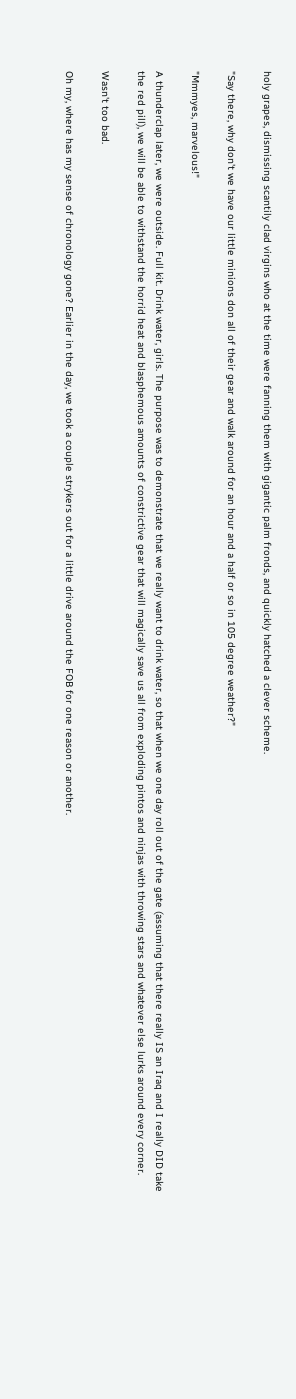holy grapes, dismissing scantily clad virgins who at the time were fanning them with gigantic palm fronds, and quickly hatched a clever scheme.

"Say there, why don't we have our little minions don all of their gear and walk around for an hour and a half or so in 105 degree weather?"

"Mmmyes, marvelous!"

A thunderclap later, we were outside. Full kit. Drink water, girls. The purpose was to demonstrate that we really want to drink water, so that when we one day roll out of the gate (assuming that there really IS an Iraq and I really DID take the red pill), we will be able to withstand the horrid heat and blasphemous amounts of constrictive gear that will magically save us all from exploding pintos and ninjas with throwing stars and whatever else lurks around every corner.

Wasn't too bad.

Oh my, where has my sense of chronology gone? Earlier in the day, we took a couple strykers out for a little drive around the FOB for one reason or another.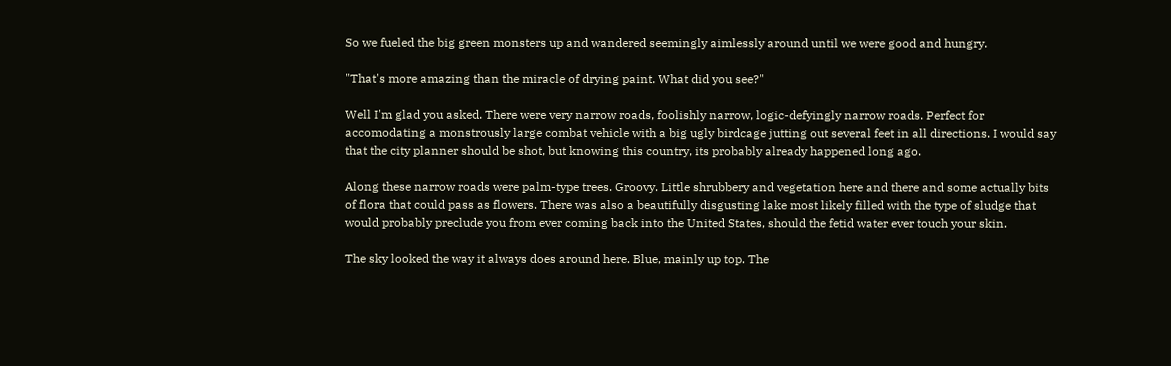So we fueled the big green monsters up and wandered seemingly aimlessly around until we were good and hungry.

"That's more amazing than the miracle of drying paint. What did you see?"

Well I'm glad you asked. There were very narrow roads, foolishly narrow, logic-defyingly narrow roads. Perfect for accomodating a monstrously large combat vehicle with a big ugly birdcage jutting out several feet in all directions. I would say that the city planner should be shot, but knowing this country, its probably already happened long ago.

Along these narrow roads were palm-type trees. Groovy. Little shrubbery and vegetation here and there and some actually bits of flora that could pass as flowers. There was also a beautifully disgusting lake most likely filled with the type of sludge that would probably preclude you from ever coming back into the United States, should the fetid water ever touch your skin.

The sky looked the way it always does around here. Blue, mainly up top. The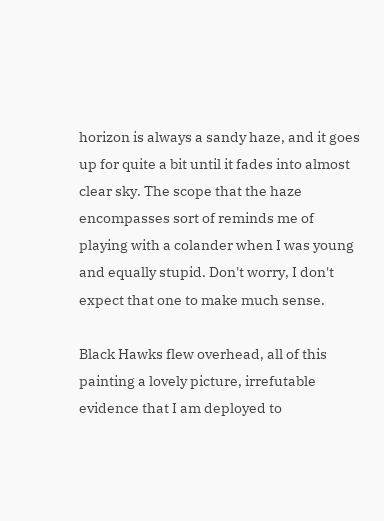horizon is always a sandy haze, and it goes up for quite a bit until it fades into almost clear sky. The scope that the haze encompasses sort of reminds me of playing with a colander when I was young and equally stupid. Don't worry, I don't expect that one to make much sense.

Black Hawks flew overhead, all of this painting a lovely picture, irrefutable evidence that I am deployed to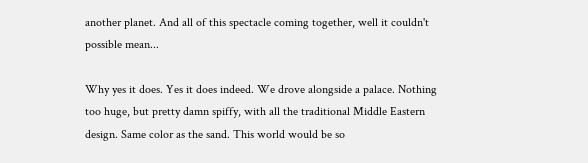another planet. And all of this spectacle coming together, well it couldn't possible mean...

Why yes it does. Yes it does indeed. We drove alongside a palace. Nothing too huge, but pretty damn spiffy, with all the traditional Middle Eastern design. Same color as the sand. This world would be so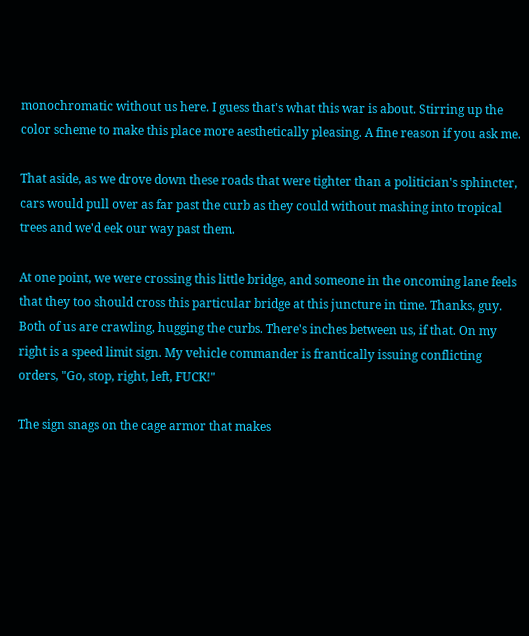monochromatic without us here. I guess that's what this war is about. Stirring up the color scheme to make this place more aesthetically pleasing. A fine reason if you ask me.

That aside, as we drove down these roads that were tighter than a politician's sphincter, cars would pull over as far past the curb as they could without mashing into tropical trees and we'd eek our way past them.

At one point, we were crossing this little bridge, and someone in the oncoming lane feels that they too should cross this particular bridge at this juncture in time. Thanks, guy. Both of us are crawling, hugging the curbs. There's inches between us, if that. On my right is a speed limit sign. My vehicle commander is frantically issuing conflicting orders, "Go, stop, right, left, FUCK!"

The sign snags on the cage armor that makes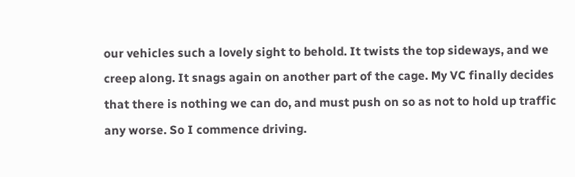our vehicles such a lovely sight to behold. It twists the top sideways, and we creep along. It snags again on another part of the cage. My VC finally decides that there is nothing we can do, and must push on so as not to hold up traffic any worse. So I commence driving.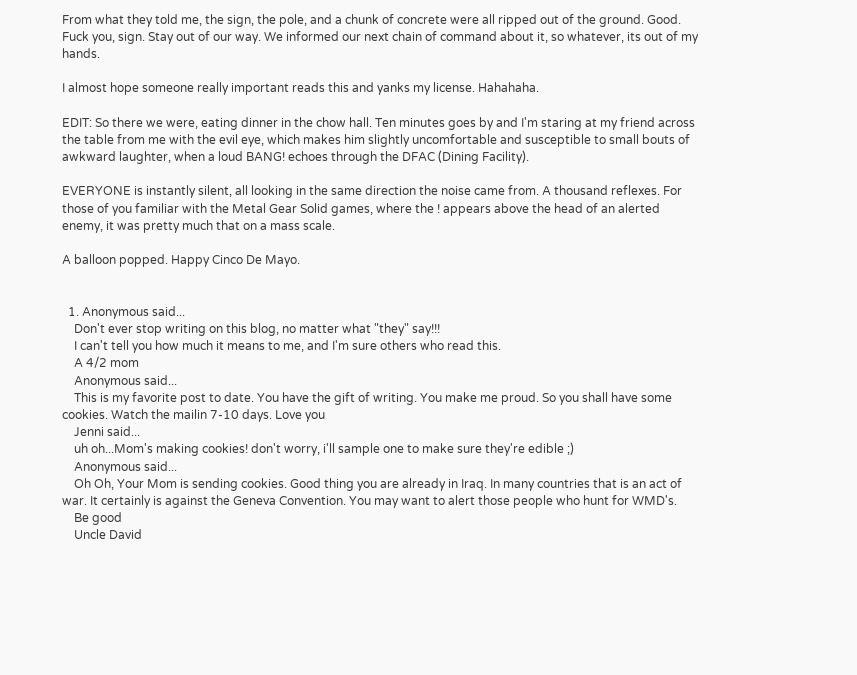From what they told me, the sign, the pole, and a chunk of concrete were all ripped out of the ground. Good. Fuck you, sign. Stay out of our way. We informed our next chain of command about it, so whatever, its out of my hands.

I almost hope someone really important reads this and yanks my license. Hahahaha.

EDIT: So there we were, eating dinner in the chow hall. Ten minutes goes by and I'm staring at my friend across the table from me with the evil eye, which makes him slightly uncomfortable and susceptible to small bouts of awkward laughter, when a loud BANG! echoes through the DFAC (Dining Facility).

EVERYONE is instantly silent, all looking in the same direction the noise came from. A thousand reflexes. For those of you familiar with the Metal Gear Solid games, where the ! appears above the head of an alerted enemy, it was pretty much that on a mass scale.

A balloon popped. Happy Cinco De Mayo.


  1. Anonymous said...
    Don't ever stop writing on this blog, no matter what "they" say!!!
    I can't tell you how much it means to me, and I'm sure others who read this.
    A 4/2 mom
    Anonymous said...
    This is my favorite post to date. You have the gift of writing. You make me proud. So you shall have some cookies. Watch the mailin 7-10 days. Love you
    Jenni said...
    uh oh...Mom's making cookies! don't worry, i'll sample one to make sure they're edible ;)
    Anonymous said...
    Oh Oh, Your Mom is sending cookies. Good thing you are already in Iraq. In many countries that is an act of war. It certainly is against the Geneva Convention. You may want to alert those people who hunt for WMD's.
    Be good
    Uncle David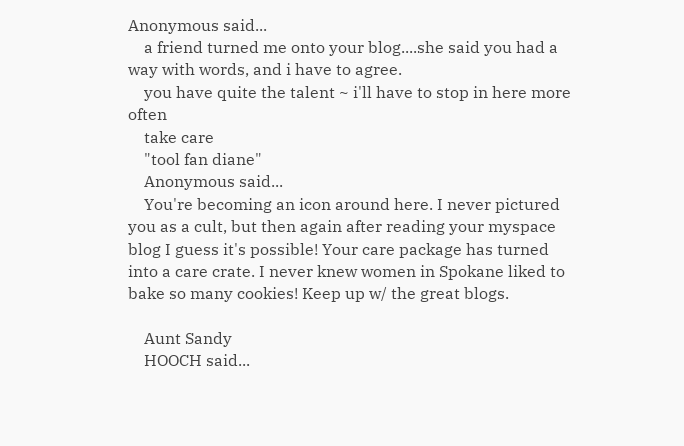Anonymous said...
    a friend turned me onto your blog....she said you had a way with words, and i have to agree.
    you have quite the talent ~ i'll have to stop in here more often
    take care
    "tool fan diane"
    Anonymous said...
    You're becoming an icon around here. I never pictured you as a cult, but then again after reading your myspace blog I guess it's possible! Your care package has turned into a care crate. I never knew women in Spokane liked to bake so many cookies! Keep up w/ the great blogs.

    Aunt Sandy
    HOOCH said...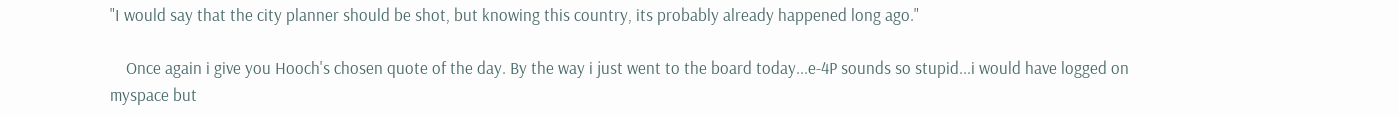"I would say that the city planner should be shot, but knowing this country, its probably already happened long ago."

    Once again i give you Hooch's chosen quote of the day. By the way i just went to the board today...e-4P sounds so stupid...i would have logged on myspace but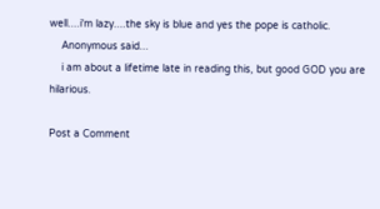well....i'm lazy....the sky is blue and yes the pope is catholic.
    Anonymous said...
    i am about a lifetime late in reading this, but good GOD you are hilarious.

Post a Comment